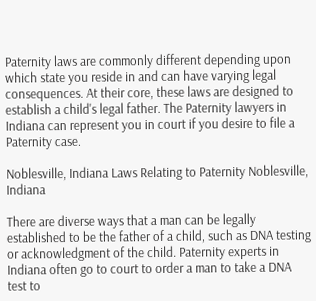Paternity laws are commonly different depending upon which state you reside in and can have varying legal consequences. At their core, these laws are designed to establish a child's legal father. The Paternity lawyers in Indiana can represent you in court if you desire to file a Paternity case.

Noblesville, Indiana Laws Relating to Paternity Noblesville, Indiana

There are diverse ways that a man can be legally established to be the father of a child, such as DNA testing or acknowledgment of the child. Paternity experts in Indiana often go to court to order a man to take a DNA test to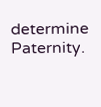determine Paternity.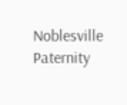Noblesville Paternity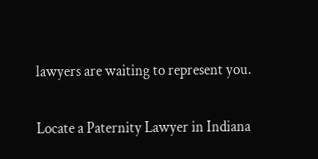lawyers are waiting to represent you.

Locate a Paternity Lawyer in Indiana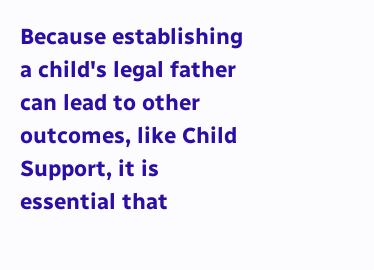Because establishing a child's legal father can lead to other outcomes, like Child Support, it is essential that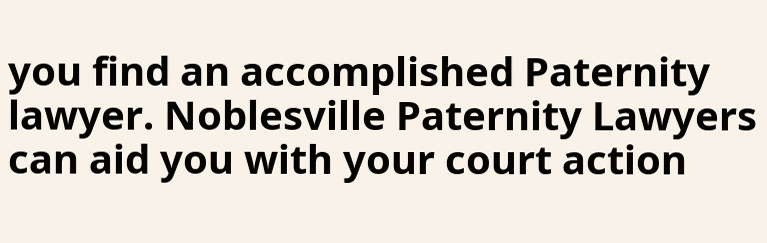you find an accomplished Paternity lawyer. Noblesville Paternity Lawyers can aid you with your court action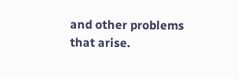and other problems that arise.